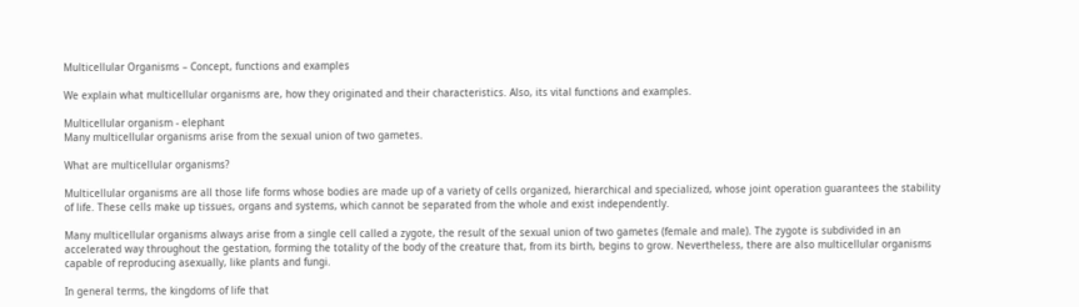Multicellular Organisms – Concept, functions and examples

We explain what multicellular organisms are, how they originated and their characteristics. Also, its vital functions and examples.

Multicellular organism - elephant
Many multicellular organisms arise from the sexual union of two gametes.

What are multicellular organisms?

Multicellular organisms are all those life forms whose bodies are made up of a variety of cells organized, hierarchical and specialized, whose joint operation guarantees the stability of life. These cells make up tissues, organs and systems, which cannot be separated from the whole and exist independently.

Many multicellular organisms always arise from a single cell called a zygote, the result of the sexual union of two gametes (female and male). The zygote is subdivided in an accelerated way throughout the gestation, forming the totality of the body of the creature that, from its birth, begins to grow. Nevertheless, there are also multicellular organisms capable of reproducing asexually, like plants and fungi.

In general terms, the kingdoms of life that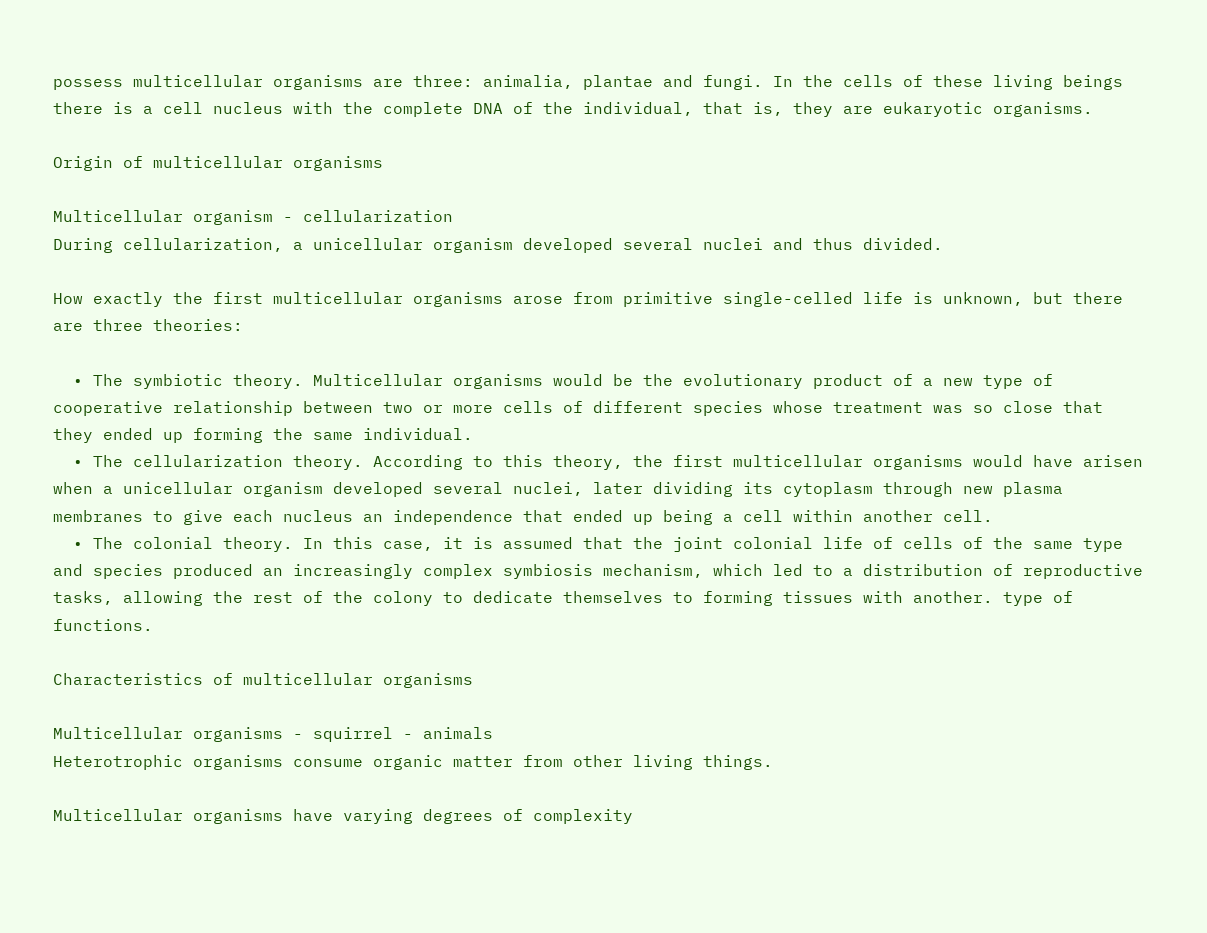possess multicellular organisms are three: animalia, plantae and fungi. In the cells of these living beings there is a cell nucleus with the complete DNA of the individual, that is, they are eukaryotic organisms.

Origin of multicellular organisms

Multicellular organism - cellularization
During cellularization, a unicellular organism developed several nuclei and thus divided.

How exactly the first multicellular organisms arose from primitive single-celled life is unknown, but there are three theories:

  • The symbiotic theory. Multicellular organisms would be the evolutionary product of a new type of cooperative relationship between two or more cells of different species whose treatment was so close that they ended up forming the same individual.
  • The cellularization theory. According to this theory, the first multicellular organisms would have arisen when a unicellular organism developed several nuclei, later dividing its cytoplasm through new plasma membranes to give each nucleus an independence that ended up being a cell within another cell.
  • The colonial theory. In this case, it is assumed that the joint colonial life of cells of the same type and species produced an increasingly complex symbiosis mechanism, which led to a distribution of reproductive tasks, allowing the rest of the colony to dedicate themselves to forming tissues with another. type of functions.

Characteristics of multicellular organisms

Multicellular organisms - squirrel - animals
Heterotrophic organisms consume organic matter from other living things.

Multicellular organisms have varying degrees of complexity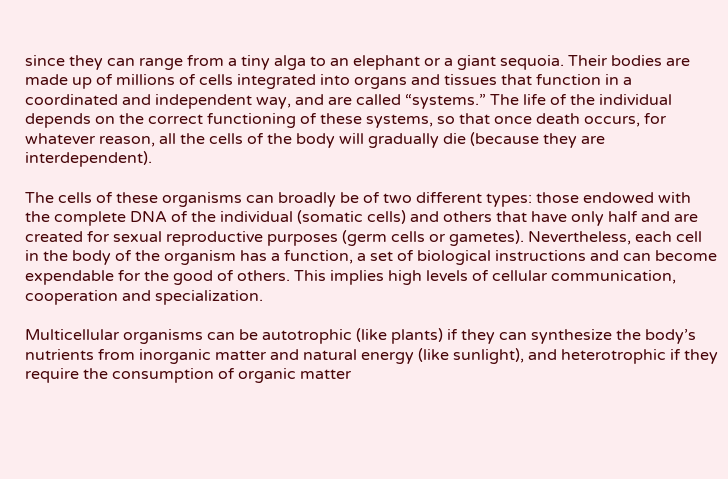since they can range from a tiny alga to an elephant or a giant sequoia. Their bodies are made up of millions of cells integrated into organs and tissues that function in a coordinated and independent way, and are called “systems.” The life of the individual depends on the correct functioning of these systems, so that once death occurs, for whatever reason, all the cells of the body will gradually die (because they are interdependent).

The cells of these organisms can broadly be of two different types: those endowed with the complete DNA of the individual (somatic cells) and others that have only half and are created for sexual reproductive purposes (germ cells or gametes). Nevertheless, each cell in the body of the organism has a function, a set of biological instructions and can become expendable for the good of others. This implies high levels of cellular communication, cooperation and specialization.

Multicellular organisms can be autotrophic (like plants) if they can synthesize the body’s nutrients from inorganic matter and natural energy (like sunlight), and heterotrophic if they require the consumption of organic matter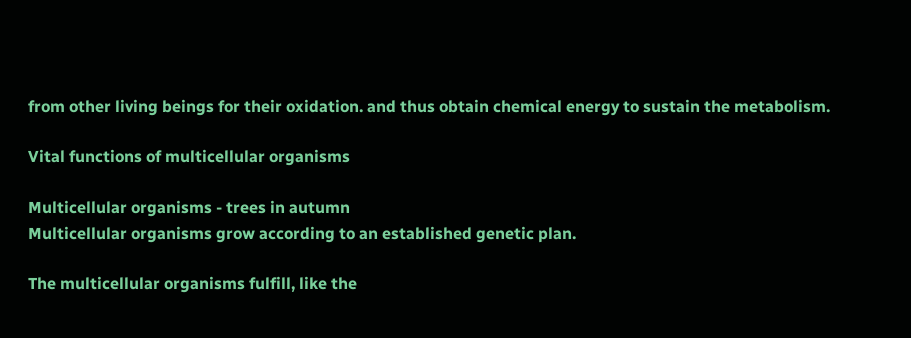from other living beings for their oxidation. and thus obtain chemical energy to sustain the metabolism.

Vital functions of multicellular organisms

Multicellular organisms - trees in autumn
Multicellular organisms grow according to an established genetic plan.

The multicellular organisms fulfill, like the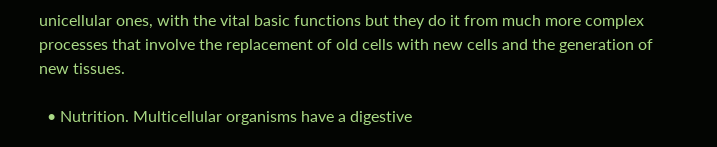unicellular ones, with the vital basic functions but they do it from much more complex processes that involve the replacement of old cells with new cells and the generation of new tissues.

  • Nutrition. Multicellular organisms have a digestive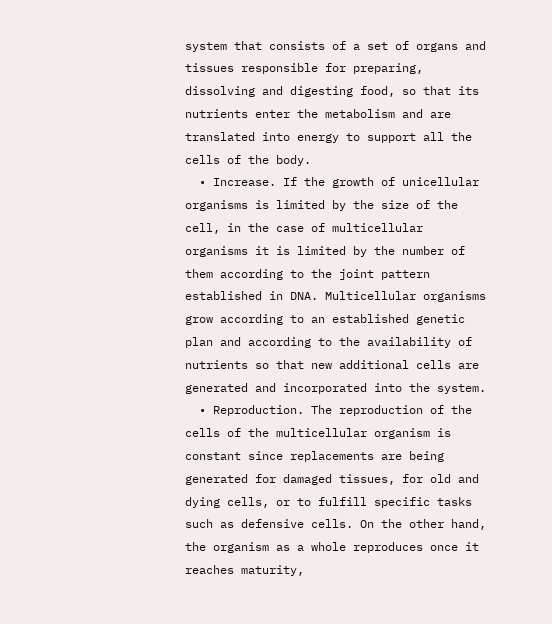system that consists of a set of organs and tissues responsible for preparing, dissolving and digesting food, so that its nutrients enter the metabolism and are translated into energy to support all the cells of the body.
  • Increase. If the growth of unicellular organisms is limited by the size of the cell, in the case of multicellular organisms it is limited by the number of them according to the joint pattern established in DNA. Multicellular organisms grow according to an established genetic plan and according to the availability of nutrients so that new additional cells are generated and incorporated into the system.
  • Reproduction. The reproduction of the cells of the multicellular organism is constant since replacements are being generated for damaged tissues, for old and dying cells, or to fulfill specific tasks such as defensive cells. On the other hand, the organism as a whole reproduces once it reaches maturity,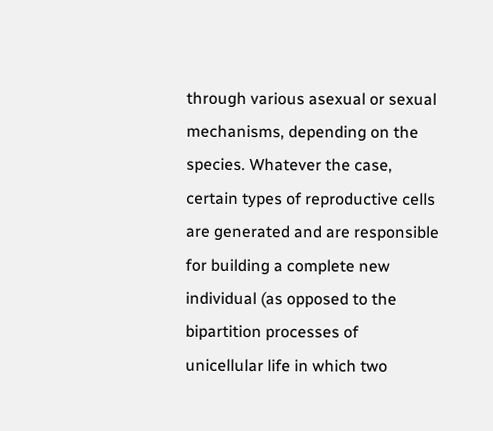through various asexual or sexual mechanisms, depending on the species. Whatever the case, certain types of reproductive cells are generated and are responsible for building a complete new individual (as opposed to the bipartition processes of unicellular life in which two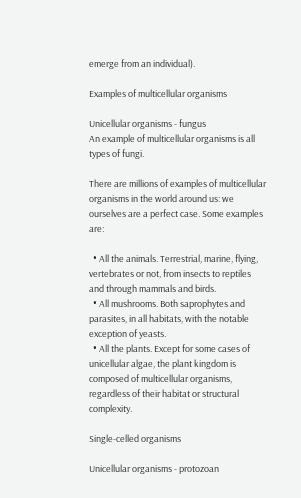emerge from an individual).

Examples of multicellular organisms

Unicellular organisms - fungus
An example of multicellular organisms is all types of fungi.

There are millions of examples of multicellular organisms in the world around us: we ourselves are a perfect case. Some examples are:

  • All the animals. Terrestrial, marine, flying, vertebrates or not, from insects to reptiles and through mammals and birds.
  • All mushrooms. Both saprophytes and parasites, in all habitats, with the notable exception of yeasts.
  • All the plants. Except for some cases of unicellular algae, the plant kingdom is composed of multicellular organisms, regardless of their habitat or structural complexity.

Single-celled organisms

Unicellular organisms - protozoan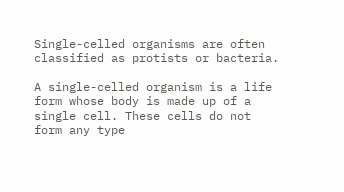Single-celled organisms are often classified as protists or bacteria.

A single-celled organism is a life form whose body is made up of a single cell. These cells do not form any type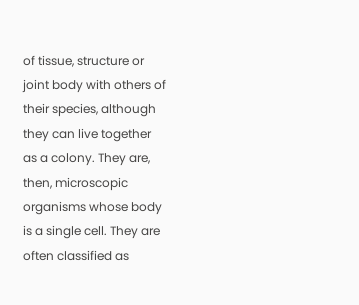of tissue, structure or joint body with others of their species, although they can live together as a colony. They are, then, microscopic organisms whose body is a single cell. They are often classified as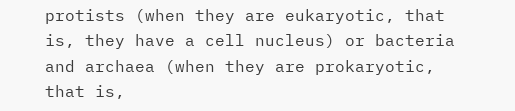protists (when they are eukaryotic, that is, they have a cell nucleus) or bacteria and archaea (when they are prokaryotic, that is,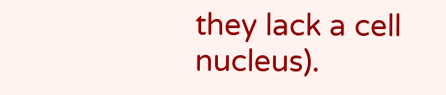they lack a cell nucleus).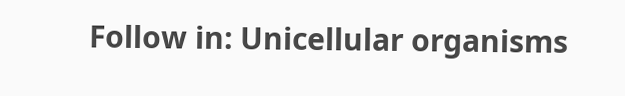Follow in: Unicellular organisms